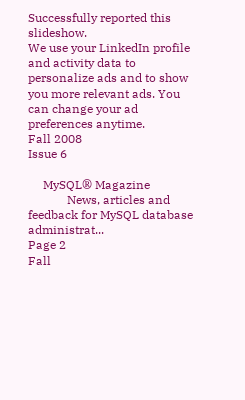Successfully reported this slideshow.
We use your LinkedIn profile and activity data to personalize ads and to show you more relevant ads. You can change your ad preferences anytime.
Fall 2008
Issue 6

     MySQL® Magazine
             News, articles and feedback for MySQL database administrat...
Page 2                                       Fall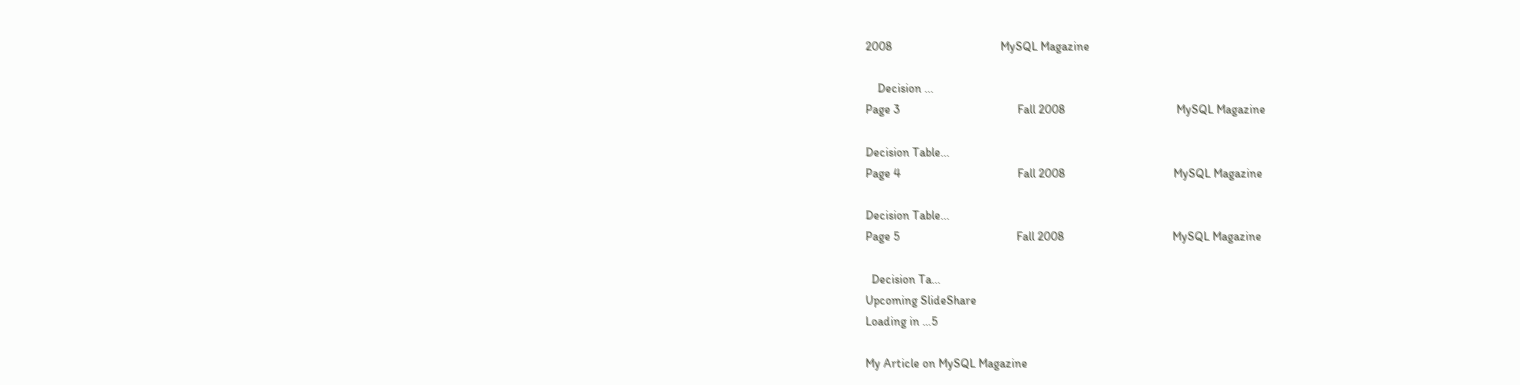2008                                    MySQL Magazine

    Decision ...
Page 3                                       Fall 2008                                     MySQL Magazine

Decision Table...
Page 4                                       Fall 2008                                    MySQL Magazine

Decision Table...
Page 5                                       Fall 2008                                    MySQL Magazine

  Decision Ta...
Upcoming SlideShare
Loading in …5

My Article on MySQL Magazine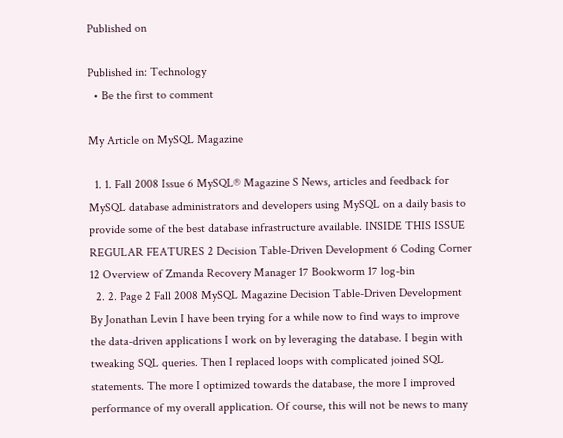Published on

Published in: Technology
  • Be the first to comment

My Article on MySQL Magazine

  1. 1. Fall 2008 Issue 6 MySQL® Magazine S News, articles and feedback for MySQL database administrators and developers using MySQL on a daily basis to provide some of the best database infrastructure available. INSIDE THIS ISSUE REGULAR FEATURES 2 Decision Table-Driven Development 6 Coding Corner 12 Overview of Zmanda Recovery Manager 17 Bookworm 17 log-bin
  2. 2. Page 2 Fall 2008 MySQL Magazine Decision Table-Driven Development By Jonathan Levin I have been trying for a while now to find ways to improve the data-driven applications I work on by leveraging the database. I begin with tweaking SQL queries. Then I replaced loops with complicated joined SQL statements. The more I optimized towards the database, the more I improved performance of my overall application. Of course, this will not be news to many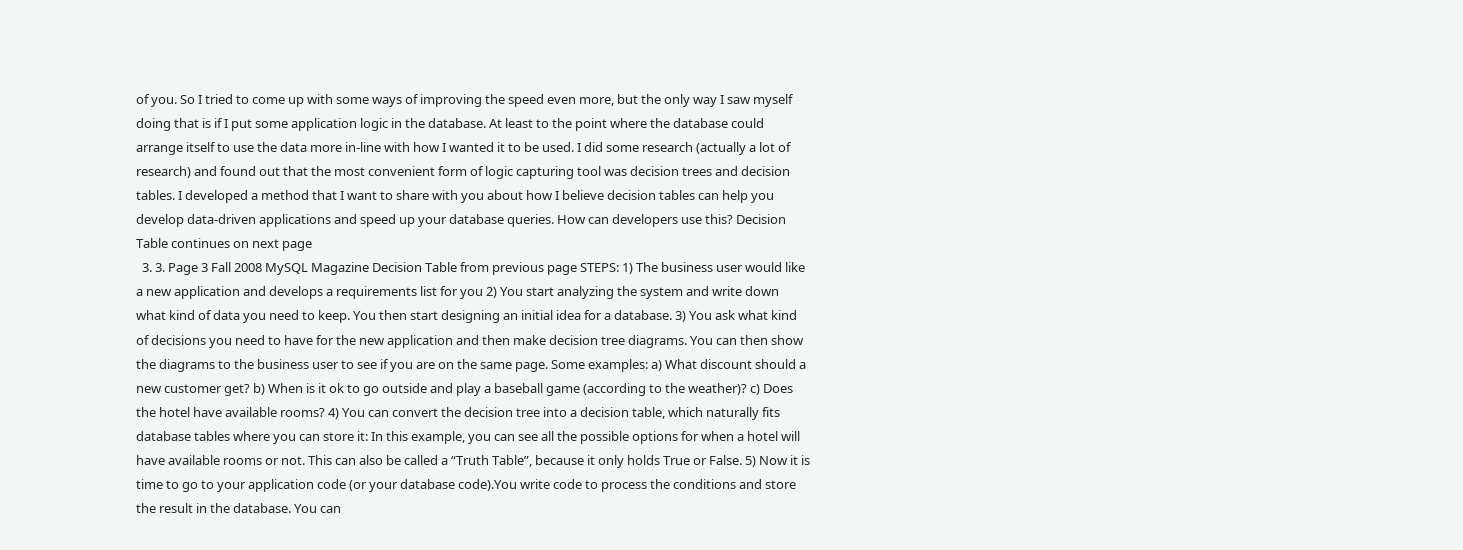of you. So I tried to come up with some ways of improving the speed even more, but the only way I saw myself doing that is if I put some application logic in the database. At least to the point where the database could arrange itself to use the data more in-line with how I wanted it to be used. I did some research (actually a lot of research) and found out that the most convenient form of logic capturing tool was decision trees and decision tables. I developed a method that I want to share with you about how I believe decision tables can help you develop data-driven applications and speed up your database queries. How can developers use this? Decision Table continues on next page
  3. 3. Page 3 Fall 2008 MySQL Magazine Decision Table from previous page STEPS: 1) The business user would like a new application and develops a requirements list for you 2) You start analyzing the system and write down what kind of data you need to keep. You then start designing an initial idea for a database. 3) You ask what kind of decisions you need to have for the new application and then make decision tree diagrams. You can then show the diagrams to the business user to see if you are on the same page. Some examples: a) What discount should a new customer get? b) When is it ok to go outside and play a baseball game (according to the weather)? c) Does the hotel have available rooms? 4) You can convert the decision tree into a decision table, which naturally fits database tables where you can store it: In this example, you can see all the possible options for when a hotel will have available rooms or not. This can also be called a “Truth Table”, because it only holds True or False. 5) Now it is time to go to your application code (or your database code).You write code to process the conditions and store the result in the database. You can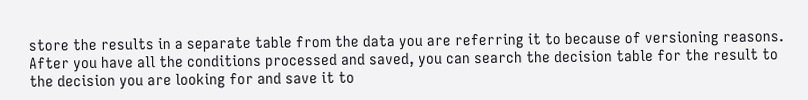store the results in a separate table from the data you are referring it to because of versioning reasons. After you have all the conditions processed and saved, you can search the decision table for the result to the decision you are looking for and save it to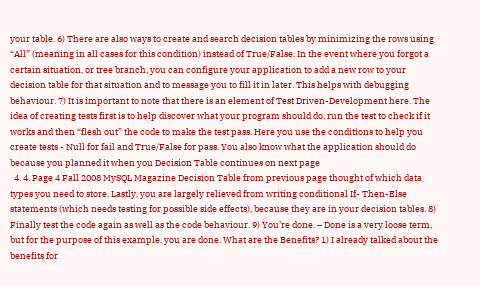your table. 6) There are also ways to create and search decision tables by minimizing the rows using “All” (meaning in all cases for this condition) instead of True/False. In the event where you forgot a certain situation, or tree branch, you can configure your application to add a new row to your decision table for that situation and to message you to fill it in later. This helps with debugging behaviour. 7) It is important to note that there is an element of Test Driven-Development here. The idea of creating tests first is to help discover what your program should do, run the test to check if it works and then “flesh out” the code to make the test pass. Here you use the conditions to help you create tests - Null for fail and True/False for pass. You also know what the application should do because you planned it when you Decision Table continues on next page
  4. 4. Page 4 Fall 2008 MySQL Magazine Decision Table from previous page thought of which data types you need to store. Lastly, you are largely relieved from writing conditional If- Then-Else statements (which needs testing for possible side effects), because they are in your decision tables. 8) Finally test the code again as well as the code behaviour. 9) You’re done. – Done is a very loose term, but for the purpose of this example, you are done. What are the Benefits? 1) I already talked about the benefits for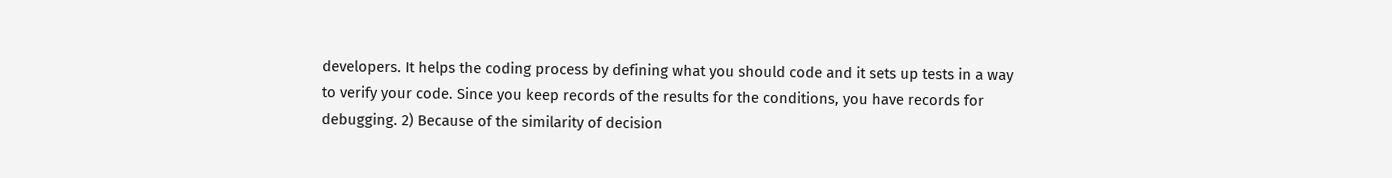developers. It helps the coding process by defining what you should code and it sets up tests in a way to verify your code. Since you keep records of the results for the conditions, you have records for debugging. 2) Because of the similarity of decision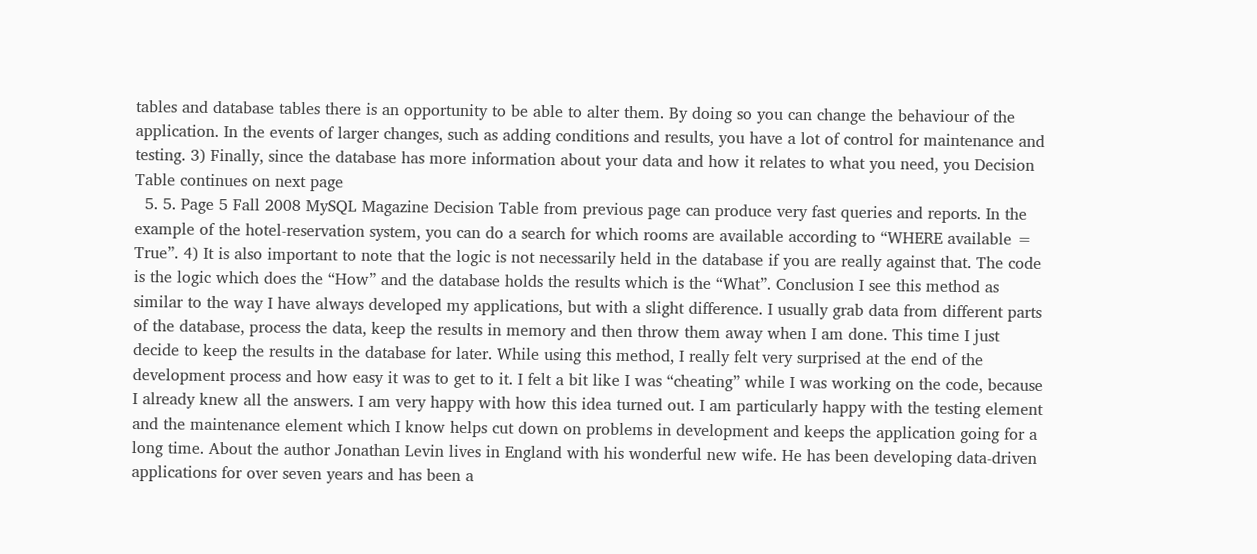tables and database tables there is an opportunity to be able to alter them. By doing so you can change the behaviour of the application. In the events of larger changes, such as adding conditions and results, you have a lot of control for maintenance and testing. 3) Finally, since the database has more information about your data and how it relates to what you need, you Decision Table continues on next page
  5. 5. Page 5 Fall 2008 MySQL Magazine Decision Table from previous page can produce very fast queries and reports. In the example of the hotel-reservation system, you can do a search for which rooms are available according to “WHERE available = True”. 4) It is also important to note that the logic is not necessarily held in the database if you are really against that. The code is the logic which does the “How” and the database holds the results which is the “What”. Conclusion I see this method as similar to the way I have always developed my applications, but with a slight difference. I usually grab data from different parts of the database, process the data, keep the results in memory and then throw them away when I am done. This time I just decide to keep the results in the database for later. While using this method, I really felt very surprised at the end of the development process and how easy it was to get to it. I felt a bit like I was “cheating” while I was working on the code, because I already knew all the answers. I am very happy with how this idea turned out. I am particularly happy with the testing element and the maintenance element which I know helps cut down on problems in development and keeps the application going for a long time. About the author Jonathan Levin lives in England with his wonderful new wife. He has been developing data-driven applications for over seven years and has been a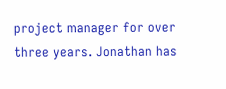project manager for over three years. Jonathan has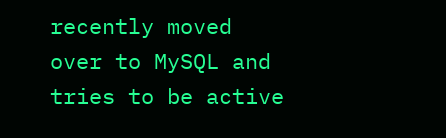recently moved over to MySQL and tries to be active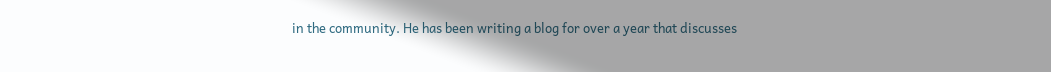in the community. He has been writing a blog for over a year that discusses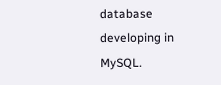database developing in MySQL.